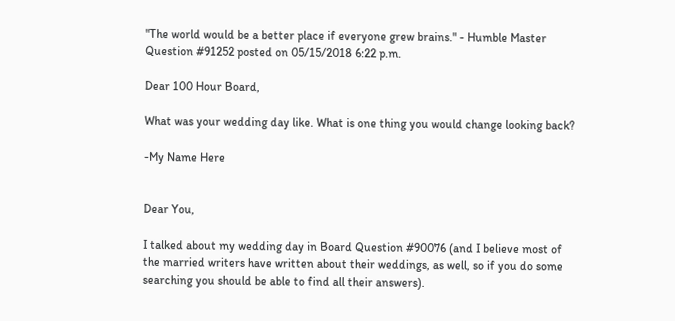"The world would be a better place if everyone grew brains." - Humble Master
Question #91252 posted on 05/15/2018 6:22 p.m.

Dear 100 Hour Board,

What was your wedding day like. What is one thing you would change looking back?

-My Name Here


Dear You,

I talked about my wedding day in Board Question #90076 (and I believe most of the married writers have written about their weddings, as well, so if you do some searching you should be able to find all their answers).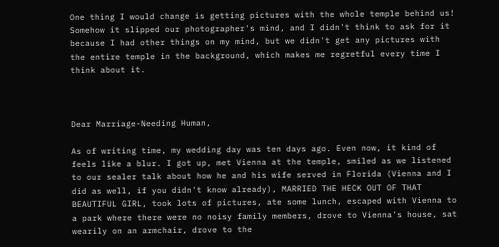One thing I would change is getting pictures with the whole temple behind us! Somehow it slipped our photographer's mind, and I didn't think to ask for it because I had other things on my mind, but we didn't get any pictures with the entire temple in the background, which makes me regretful every time I think about it.



Dear Marriage-Needing Human,

As of writing time, my wedding day was ten days ago. Even now, it kind of feels like a blur. I got up, met Vienna at the temple, smiled as we listened to our sealer talk about how he and his wife served in Florida (Vienna and I did as well, if you didn't know already), MARRIED THE HECK OUT OF THAT BEAUTIFUL GIRL, took lots of pictures, ate some lunch, escaped with Vienna to a park where there were no noisy family members, drove to Vienna's house, sat wearily on an armchair, drove to the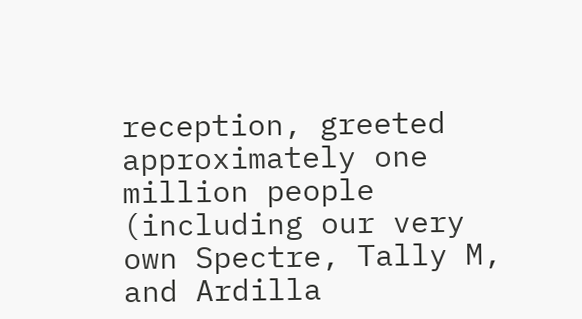reception, greeted approximately one million people (including our very own Spectre, Tally M, and Ardilla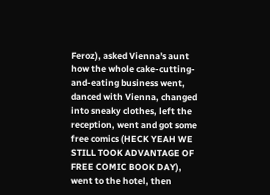Feroz), asked Vienna's aunt how the whole cake-cutting-and-eating business went, danced with Vienna, changed into sneaky clothes, left the reception, went and got some free comics (HECK YEAH WE STILL TOOK ADVANTAGE OF FREE COMIC BOOK DAY), went to the hotel, then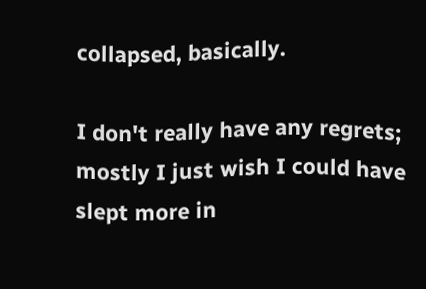collapsed, basically.

I don't really have any regrets; mostly I just wish I could have slept more in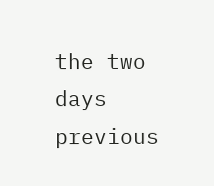the two days previous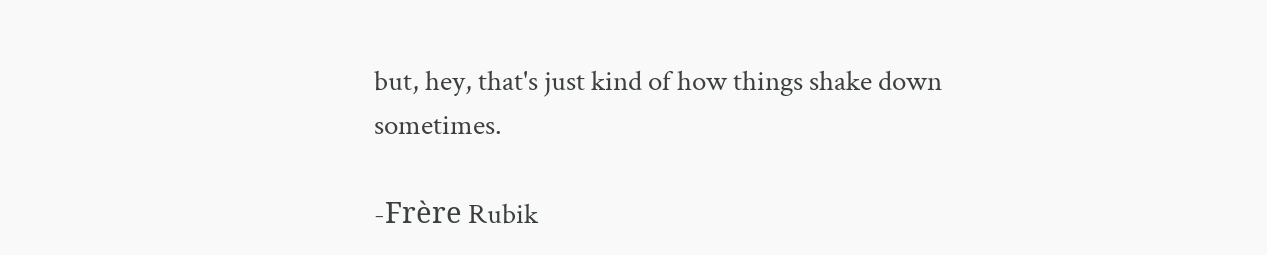but, hey, that's just kind of how things shake down sometimes.

-Frère Rubik